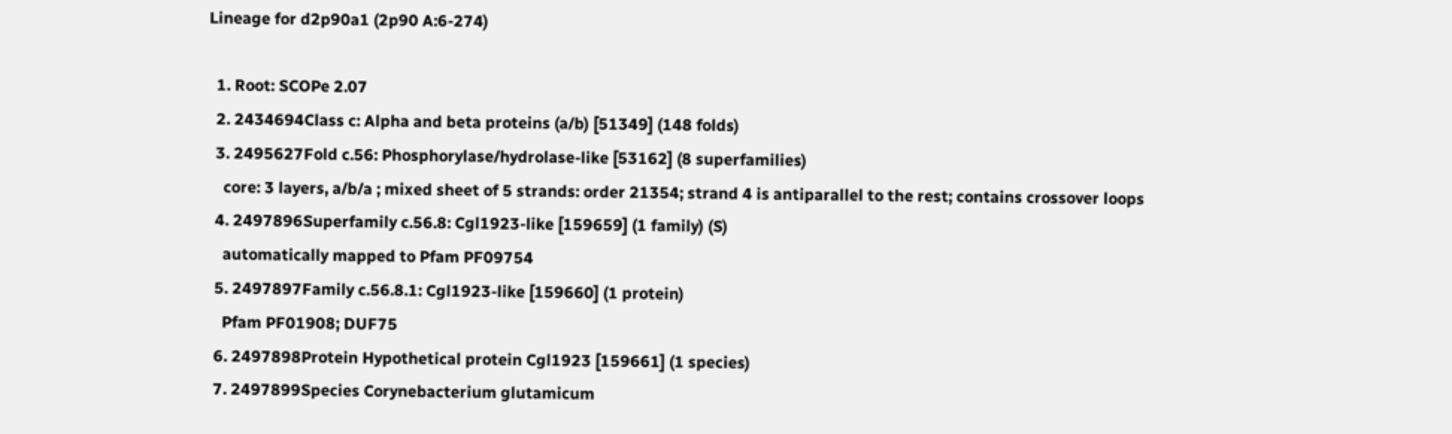Lineage for d2p90a1 (2p90 A:6-274)

  1. Root: SCOPe 2.07
  2. 2434694Class c: Alpha and beta proteins (a/b) [51349] (148 folds)
  3. 2495627Fold c.56: Phosphorylase/hydrolase-like [53162] (8 superfamilies)
    core: 3 layers, a/b/a ; mixed sheet of 5 strands: order 21354; strand 4 is antiparallel to the rest; contains crossover loops
  4. 2497896Superfamily c.56.8: Cgl1923-like [159659] (1 family) (S)
    automatically mapped to Pfam PF09754
  5. 2497897Family c.56.8.1: Cgl1923-like [159660] (1 protein)
    Pfam PF01908; DUF75
  6. 2497898Protein Hypothetical protein Cgl1923 [159661] (1 species)
  7. 2497899Species Corynebacterium glutamicum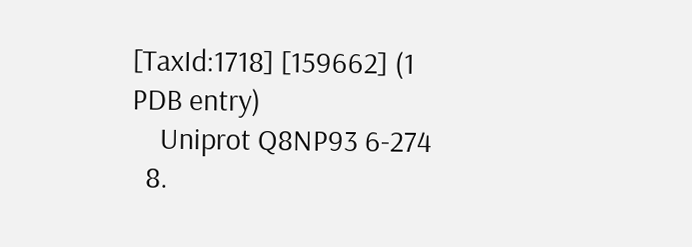[TaxId:1718] [159662] (1 PDB entry)
    Uniprot Q8NP93 6-274
  8.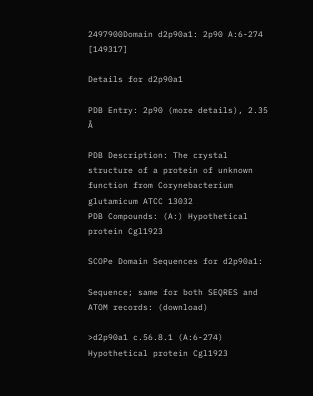2497900Domain d2p90a1: 2p90 A:6-274 [149317]

Details for d2p90a1

PDB Entry: 2p90 (more details), 2.35 Å

PDB Description: The crystal structure of a protein of unknown function from Corynebacterium glutamicum ATCC 13032
PDB Compounds: (A:) Hypothetical protein Cgl1923

SCOPe Domain Sequences for d2p90a1:

Sequence; same for both SEQRES and ATOM records: (download)

>d2p90a1 c.56.8.1 (A:6-274) Hypothetical protein Cgl1923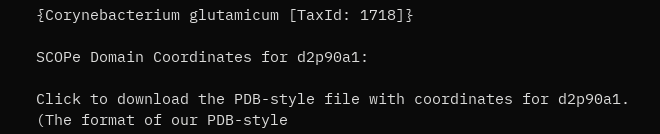{Corynebacterium glutamicum [TaxId: 1718]}

SCOPe Domain Coordinates for d2p90a1:

Click to download the PDB-style file with coordinates for d2p90a1.
(The format of our PDB-style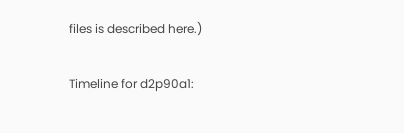files is described here.)

Timeline for d2p90a1: